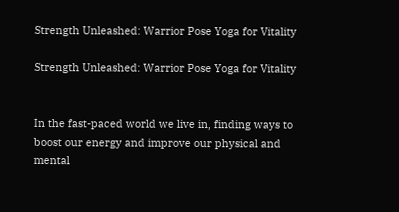Strength Unleashed: Warrior Pose Yoga for Vitality

Strength Unleashed: Warrior Pose Yoga for Vitality


In the fast-paced world we live in, finding ways to boost our energy and improve our physical and mental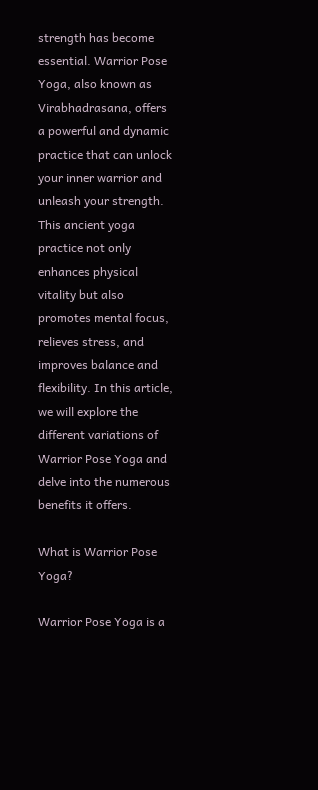strength has become essential. Warrior Pose Yoga, also known as Virabhadrasana, offers a powerful and dynamic practice that can unlock your inner warrior and unleash your strength. This ancient yoga practice not only enhances physical vitality but also promotes mental focus, relieves stress, and improves balance and flexibility. In this article, we will explore the different variations of Warrior Pose Yoga and delve into the numerous benefits it offers.

What is Warrior Pose Yoga?

Warrior Pose Yoga is a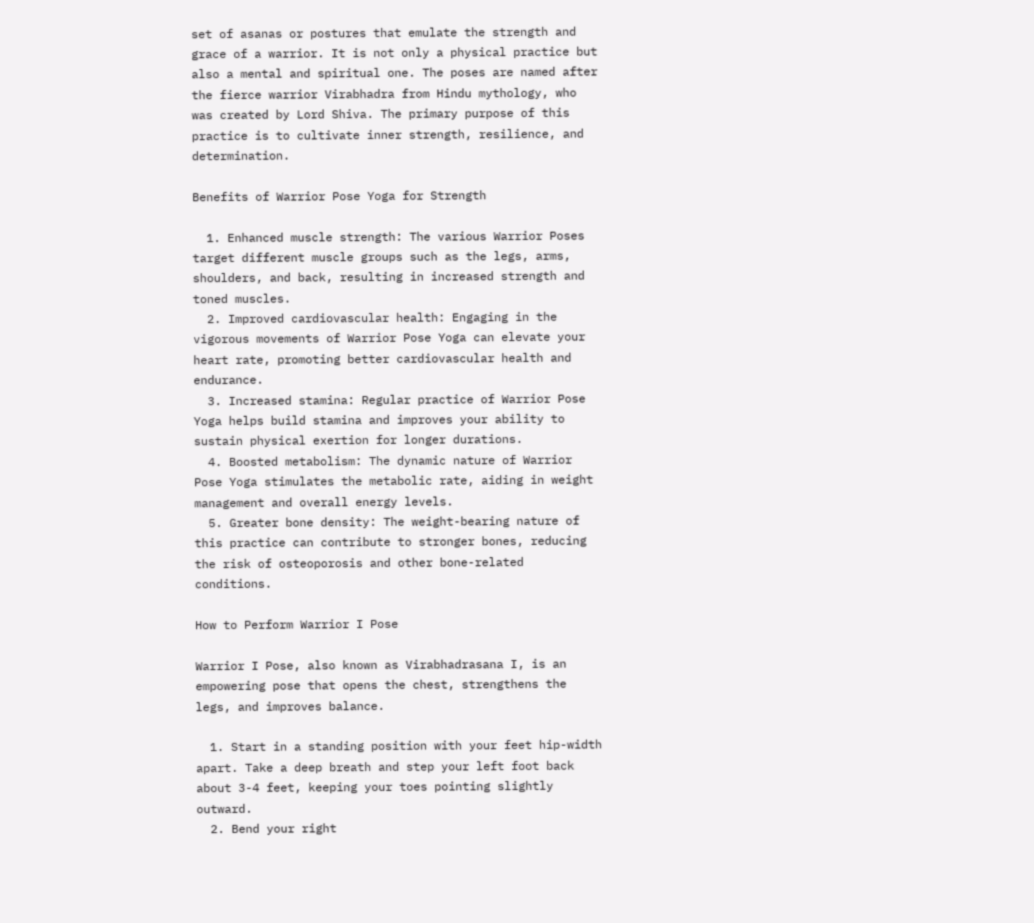set of asanas or postures that emulate the strength and grace of a warrior. It is not only a physical practice but also a mental and spiritual one. The poses are named after the fierce warrior Virabhadra from Hindu mythology, who was created by Lord Shiva. The primary purpose of this practice is to cultivate inner strength, resilience, and determination.

Benefits of Warrior Pose Yoga for Strength

  1. Enhanced muscle strength: The various Warrior Poses target different muscle groups such as the legs, arms, shoulders, and back, resulting in increased strength and toned muscles.
  2. Improved cardiovascular health: Engaging in the vigorous movements of Warrior Pose Yoga can elevate your heart rate, promoting better cardiovascular health and endurance.
  3. Increased stamina: Regular practice of Warrior Pose Yoga helps build stamina and improves your ability to sustain physical exertion for longer durations.
  4. Boosted metabolism: The dynamic nature of Warrior Pose Yoga stimulates the metabolic rate, aiding in weight management and overall energy levels.
  5. Greater bone density: The weight-bearing nature of this practice can contribute to stronger bones, reducing the risk of osteoporosis and other bone-related conditions.

How to Perform Warrior I Pose

Warrior I Pose, also known as Virabhadrasana I, is an empowering pose that opens the chest, strengthens the legs, and improves balance.

  1. Start in a standing position with your feet hip-width apart. Take a deep breath and step your left foot back about 3-4 feet, keeping your toes pointing slightly outward.
  2. Bend your right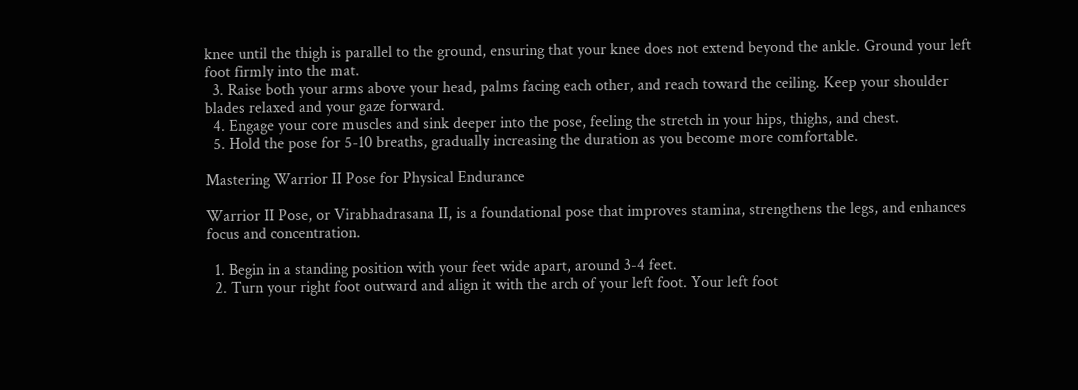knee until the thigh is parallel to the ground, ensuring that your knee does not extend beyond the ankle. Ground your left foot firmly into the mat.
  3. Raise both your arms above your head, palms facing each other, and reach toward the ceiling. Keep your shoulder blades relaxed and your gaze forward.
  4. Engage your core muscles and sink deeper into the pose, feeling the stretch in your hips, thighs, and chest.
  5. Hold the pose for 5-10 breaths, gradually increasing the duration as you become more comfortable.

Mastering Warrior II Pose for Physical Endurance

Warrior II Pose, or Virabhadrasana II, is a foundational pose that improves stamina, strengthens the legs, and enhances focus and concentration.

  1. Begin in a standing position with your feet wide apart, around 3-4 feet.
  2. Turn your right foot outward and align it with the arch of your left foot. Your left foot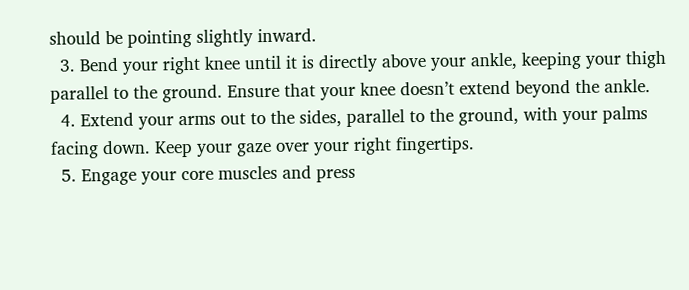should be pointing slightly inward.
  3. Bend your right knee until it is directly above your ankle, keeping your thigh parallel to the ground. Ensure that your knee doesn’t extend beyond the ankle.
  4. Extend your arms out to the sides, parallel to the ground, with your palms facing down. Keep your gaze over your right fingertips.
  5. Engage your core muscles and press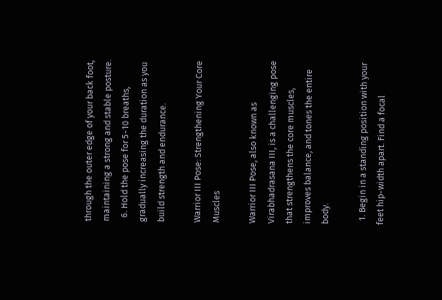through the outer edge of your back foot, maintaining a strong and stable posture.
  6. Hold the pose for 5-10 breaths, gradually increasing the duration as you build strength and endurance.

Warrior III Pose: Strengthening Your Core Muscles

Warrior III Pose, also known as Virabhadrasana III, is a challenging pose that strengthens the core muscles, improves balance, and tones the entire body.

  1. Begin in a standing position with your feet hip-width apart. Find a focal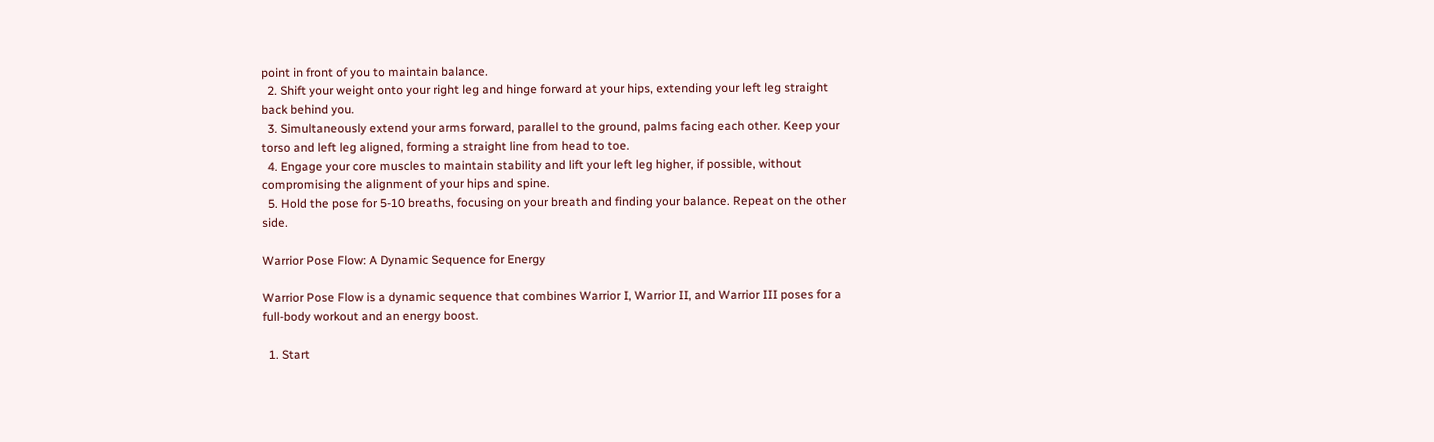point in front of you to maintain balance.
  2. Shift your weight onto your right leg and hinge forward at your hips, extending your left leg straight back behind you.
  3. Simultaneously extend your arms forward, parallel to the ground, palms facing each other. Keep your torso and left leg aligned, forming a straight line from head to toe.
  4. Engage your core muscles to maintain stability and lift your left leg higher, if possible, without compromising the alignment of your hips and spine.
  5. Hold the pose for 5-10 breaths, focusing on your breath and finding your balance. Repeat on the other side.

Warrior Pose Flow: A Dynamic Sequence for Energy

Warrior Pose Flow is a dynamic sequence that combines Warrior I, Warrior II, and Warrior III poses for a full-body workout and an energy boost.

  1. Start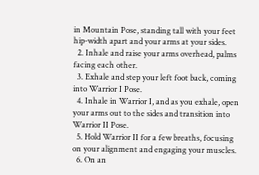in Mountain Pose, standing tall with your feet hip-width apart and your arms at your sides.
  2. Inhale and raise your arms overhead, palms facing each other.
  3. Exhale and step your left foot back, coming into Warrior I Pose.
  4. Inhale in Warrior I, and as you exhale, open your arms out to the sides and transition into Warrior II Pose.
  5. Hold Warrior II for a few breaths, focusing on your alignment and engaging your muscles.
  6. On an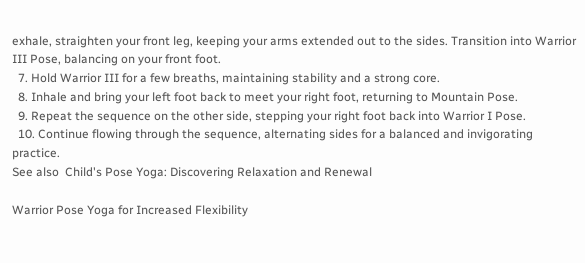exhale, straighten your front leg, keeping your arms extended out to the sides. Transition into Warrior III Pose, balancing on your front foot.
  7. Hold Warrior III for a few breaths, maintaining stability and a strong core.
  8. Inhale and bring your left foot back to meet your right foot, returning to Mountain Pose.
  9. Repeat the sequence on the other side, stepping your right foot back into Warrior I Pose.
  10. Continue flowing through the sequence, alternating sides for a balanced and invigorating practice.
See also  Child's Pose Yoga: Discovering Relaxation and Renewal

Warrior Pose Yoga for Increased Flexibility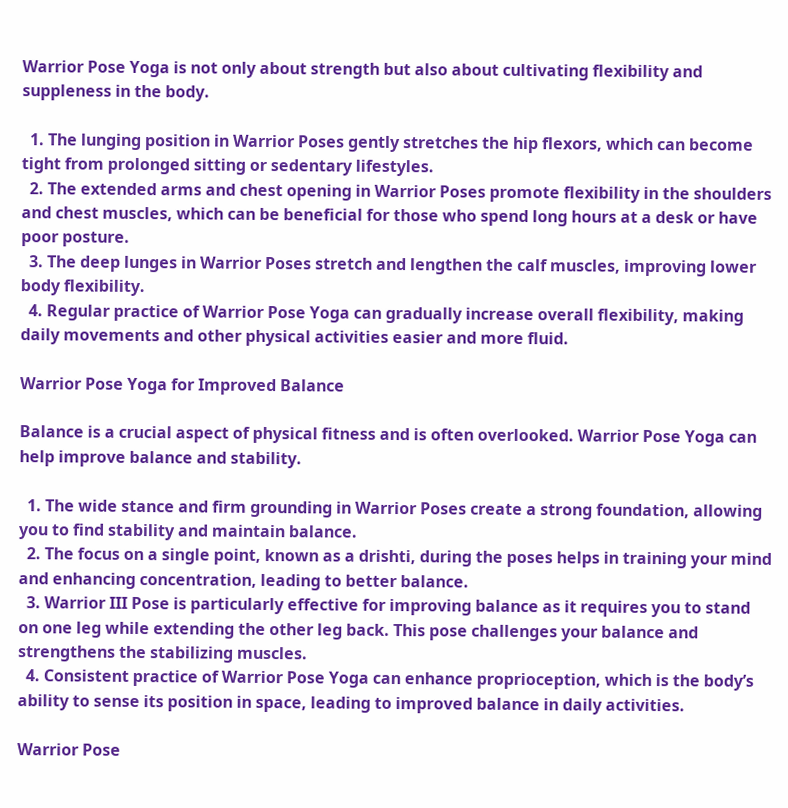Warrior Pose Yoga is not only about strength but also about cultivating flexibility and suppleness in the body.

  1. The lunging position in Warrior Poses gently stretches the hip flexors, which can become tight from prolonged sitting or sedentary lifestyles.
  2. The extended arms and chest opening in Warrior Poses promote flexibility in the shoulders and chest muscles, which can be beneficial for those who spend long hours at a desk or have poor posture.
  3. The deep lunges in Warrior Poses stretch and lengthen the calf muscles, improving lower body flexibility.
  4. Regular practice of Warrior Pose Yoga can gradually increase overall flexibility, making daily movements and other physical activities easier and more fluid.

Warrior Pose Yoga for Improved Balance

Balance is a crucial aspect of physical fitness and is often overlooked. Warrior Pose Yoga can help improve balance and stability.

  1. The wide stance and firm grounding in Warrior Poses create a strong foundation, allowing you to find stability and maintain balance.
  2. The focus on a single point, known as a drishti, during the poses helps in training your mind and enhancing concentration, leading to better balance.
  3. Warrior III Pose is particularly effective for improving balance as it requires you to stand on one leg while extending the other leg back. This pose challenges your balance and strengthens the stabilizing muscles.
  4. Consistent practice of Warrior Pose Yoga can enhance proprioception, which is the body’s ability to sense its position in space, leading to improved balance in daily activities.

Warrior Pose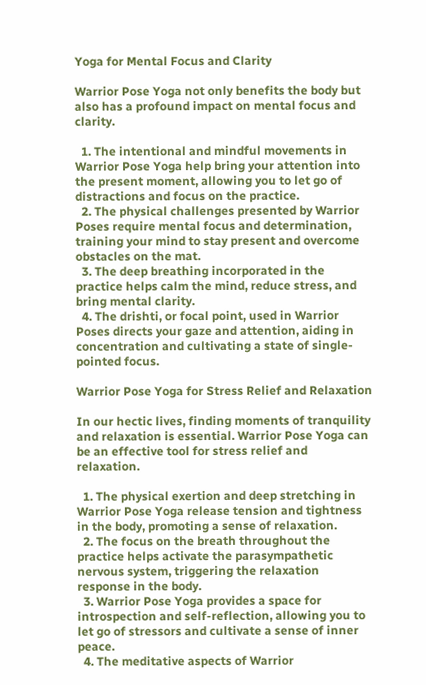Yoga for Mental Focus and Clarity

Warrior Pose Yoga not only benefits the body but also has a profound impact on mental focus and clarity.

  1. The intentional and mindful movements in Warrior Pose Yoga help bring your attention into the present moment, allowing you to let go of distractions and focus on the practice.
  2. The physical challenges presented by Warrior Poses require mental focus and determination, training your mind to stay present and overcome obstacles on the mat.
  3. The deep breathing incorporated in the practice helps calm the mind, reduce stress, and bring mental clarity.
  4. The drishti, or focal point, used in Warrior Poses directs your gaze and attention, aiding in concentration and cultivating a state of single-pointed focus.

Warrior Pose Yoga for Stress Relief and Relaxation

In our hectic lives, finding moments of tranquility and relaxation is essential. Warrior Pose Yoga can be an effective tool for stress relief and relaxation.

  1. The physical exertion and deep stretching in Warrior Pose Yoga release tension and tightness in the body, promoting a sense of relaxation.
  2. The focus on the breath throughout the practice helps activate the parasympathetic nervous system, triggering the relaxation response in the body.
  3. Warrior Pose Yoga provides a space for introspection and self-reflection, allowing you to let go of stressors and cultivate a sense of inner peace.
  4. The meditative aspects of Warrior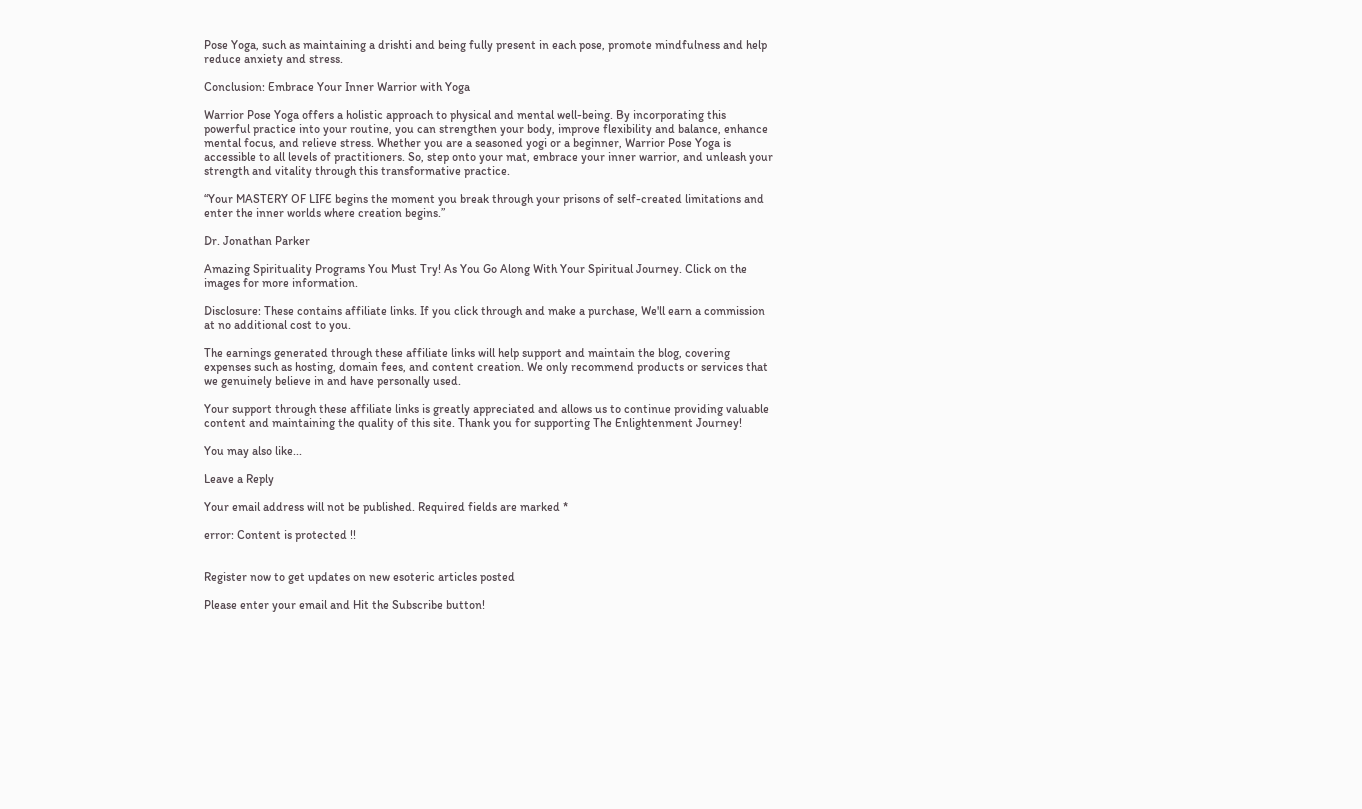Pose Yoga, such as maintaining a drishti and being fully present in each pose, promote mindfulness and help reduce anxiety and stress.

Conclusion: Embrace Your Inner Warrior with Yoga

Warrior Pose Yoga offers a holistic approach to physical and mental well-being. By incorporating this powerful practice into your routine, you can strengthen your body, improve flexibility and balance, enhance mental focus, and relieve stress. Whether you are a seasoned yogi or a beginner, Warrior Pose Yoga is accessible to all levels of practitioners. So, step onto your mat, embrace your inner warrior, and unleash your strength and vitality through this transformative practice.

“Your MASTERY OF LIFE begins the moment you break through your prisons of self-created limitations and enter the inner worlds where creation begins.”

Dr. Jonathan Parker

Amazing Spirituality Programs You Must Try! As You Go Along With Your Spiritual Journey. Click on the images for more information.

Disclosure: These contains affiliate links. If you click through and make a purchase, We'll earn a commission at no additional cost to you.

The earnings generated through these affiliate links will help support and maintain the blog, covering expenses such as hosting, domain fees, and content creation. We only recommend products or services that we genuinely believe in and have personally used.

Your support through these affiliate links is greatly appreciated and allows us to continue providing valuable content and maintaining the quality of this site. Thank you for supporting The Enlightenment Journey!

You may also like...

Leave a Reply

Your email address will not be published. Required fields are marked *

error: Content is protected !!


Register now to get updates on new esoteric articles posted

Please enter your email and Hit the Subscribe button!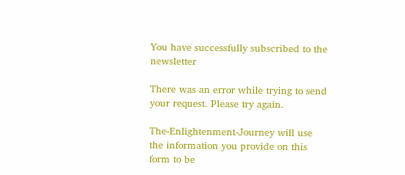You have successfully subscribed to the newsletter

There was an error while trying to send your request. Please try again.

The-Enlightenment-Journey will use the information you provide on this form to be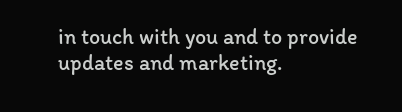in touch with you and to provide updates and marketing.